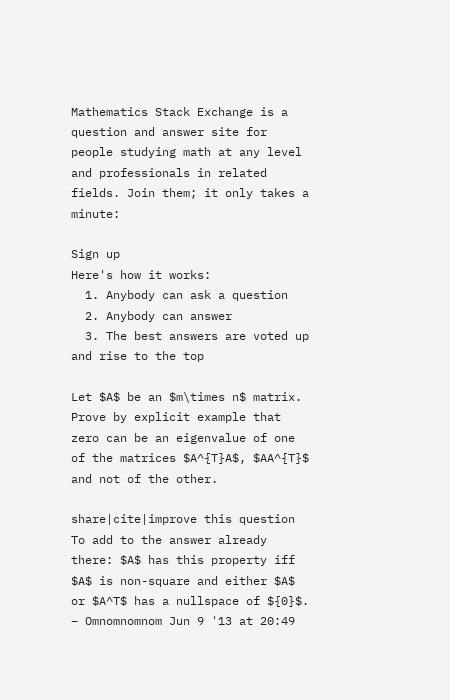Mathematics Stack Exchange is a question and answer site for people studying math at any level and professionals in related fields. Join them; it only takes a minute:

Sign up
Here's how it works:
  1. Anybody can ask a question
  2. Anybody can answer
  3. The best answers are voted up and rise to the top

Let $A$ be an $m\times n$ matrix. Prove by explicit example that zero can be an eigenvalue of one of the matrices $A^{T}A$, $AA^{T}$ and not of the other.

share|cite|improve this question
To add to the answer already there: $A$ has this property iff $A$ is non-square and either $A$ or $A^T$ has a nullspace of ${0}$. – Omnomnomnom Jun 9 '13 at 20:49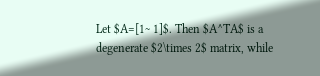Let $A=[1~ 1]$. Then $A^TA$ is a degenerate $2\times 2$ matrix, while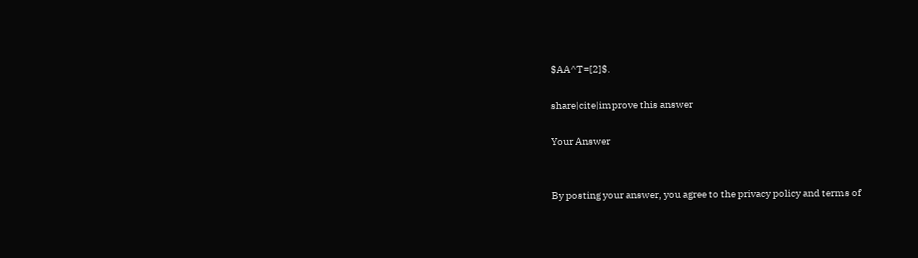$AA^T=[2]$.

share|cite|improve this answer

Your Answer


By posting your answer, you agree to the privacy policy and terms of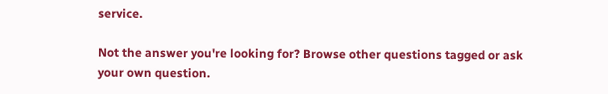service.

Not the answer you're looking for? Browse other questions tagged or ask your own question.